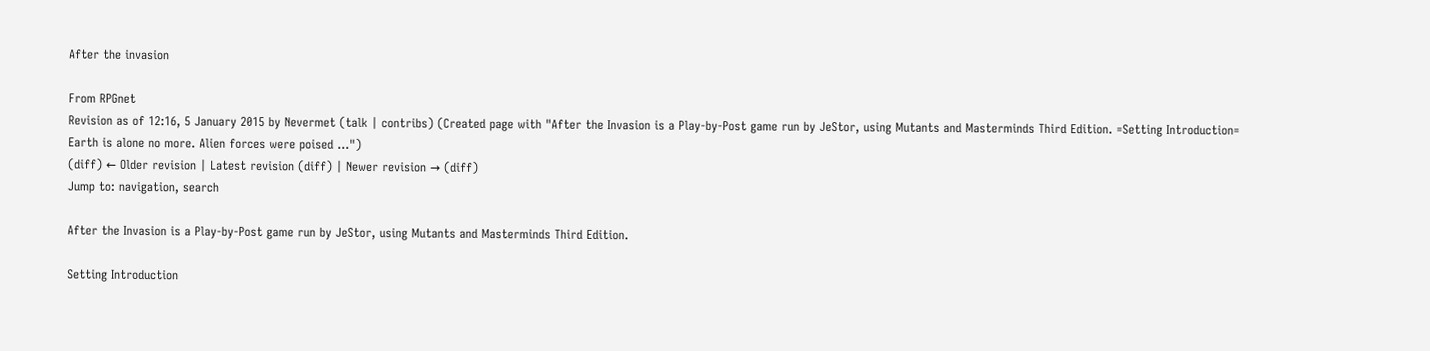After the invasion

From RPGnet
Revision as of 12:16, 5 January 2015 by Nevermet (talk | contribs) (Created page with "After the Invasion is a Play-by-Post game run by JeStor, using Mutants and Masterminds Third Edition. =Setting Introduction= Earth is alone no more. Alien forces were poised ...")
(diff) ← Older revision | Latest revision (diff) | Newer revision → (diff)
Jump to: navigation, search

After the Invasion is a Play-by-Post game run by JeStor, using Mutants and Masterminds Third Edition.

Setting Introduction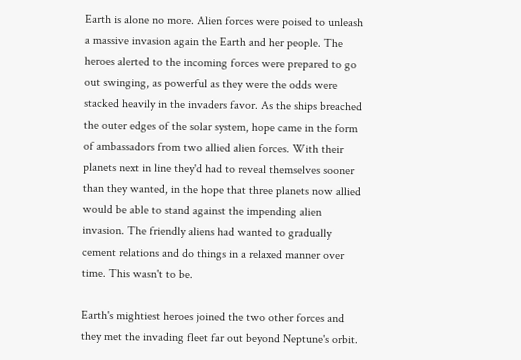Earth is alone no more. Alien forces were poised to unleash a massive invasion again the Earth and her people. The heroes alerted to the incoming forces were prepared to go out swinging, as powerful as they were the odds were stacked heavily in the invaders favor. As the ships breached the outer edges of the solar system, hope came in the form of ambassadors from two allied alien forces. With their planets next in line they'd had to reveal themselves sooner than they wanted, in the hope that three planets now allied would be able to stand against the impending alien invasion. The friendly aliens had wanted to gradually cement relations and do things in a relaxed manner over time. This wasn't to be.

Earth's mightiest heroes joined the two other forces and they met the invading fleet far out beyond Neptune's orbit.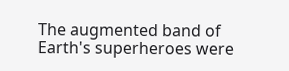The augmented band of Earth's superheroes were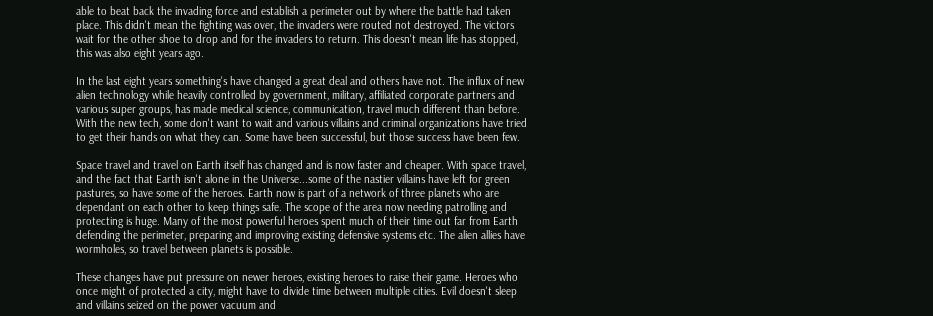able to beat back the invading force and establish a perimeter out by where the battle had taken place. This didn't mean the fighting was over, the invaders were routed not destroyed. The victors wait for the other shoe to drop and for the invaders to return. This doesn't mean life has stopped, this was also eight years ago.

In the last eight years something's have changed a great deal and others have not. The influx of new alien technology while heavily controlled by government, military, affiliated corporate partners and various super groups, has made medical science, communication, travel much different than before. With the new tech, some don't want to wait and various villains and criminal organizations have tried to get their hands on what they can. Some have been successful, but those success have been few.

Space travel and travel on Earth itself has changed and is now faster and cheaper. With space travel, and the fact that Earth isn't alone in the Universe...some of the nastier villains have left for green pastures, so have some of the heroes. Earth now is part of a network of three planets who are dependant on each other to keep things safe. The scope of the area now needing patrolling and protecting is huge. Many of the most powerful heroes spent much of their time out far from Earth defending the perimeter, preparing and improving existing defensive systems etc. The alien allies have wormholes, so travel between planets is possible.

These changes have put pressure on newer heroes, existing heroes to raise their game. Heroes who once might of protected a city, might have to divide time between multiple cities. Evil doesn't sleep and villains seized on the power vacuum and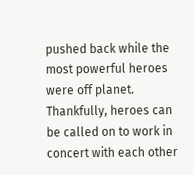pushed back while the most powerful heroes were off planet. Thankfully, heroes can be called on to work in concert with each other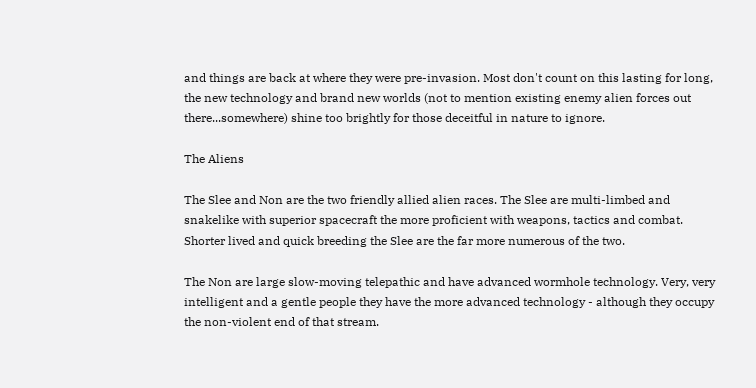and things are back at where they were pre-invasion. Most don't count on this lasting for long, the new technology and brand new worlds (not to mention existing enemy alien forces out there...somewhere) shine too brightly for those deceitful in nature to ignore.

The Aliens

The Slee and Non are the two friendly allied alien races. The Slee are multi-limbed and snakelike with superior spacecraft the more proficient with weapons, tactics and combat. Shorter lived and quick breeding the Slee are the far more numerous of the two.

The Non are large slow-moving telepathic and have advanced wormhole technology. Very, very intelligent and a gentle people they have the more advanced technology - although they occupy the non-violent end of that stream.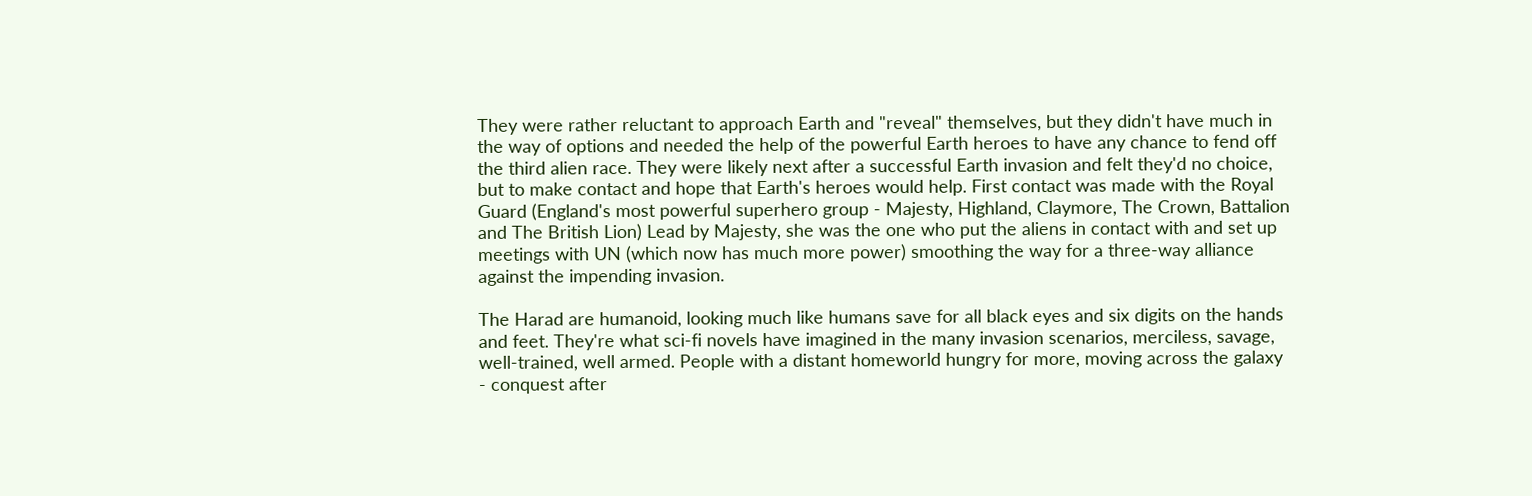They were rather reluctant to approach Earth and "reveal" themselves, but they didn't have much in the way of options and needed the help of the powerful Earth heroes to have any chance to fend off the third alien race. They were likely next after a successful Earth invasion and felt they'd no choice, but to make contact and hope that Earth's heroes would help. First contact was made with the Royal Guard (England's most powerful superhero group - Majesty, Highland, Claymore, The Crown, Battalion and The British Lion) Lead by Majesty, she was the one who put the aliens in contact with and set up meetings with UN (which now has much more power) smoothing the way for a three-way alliance against the impending invasion.

The Harad are humanoid, looking much like humans save for all black eyes and six digits on the hands and feet. They're what sci-fi novels have imagined in the many invasion scenarios, merciless, savage, well-trained, well armed. People with a distant homeworld hungry for more, moving across the galaxy - conquest after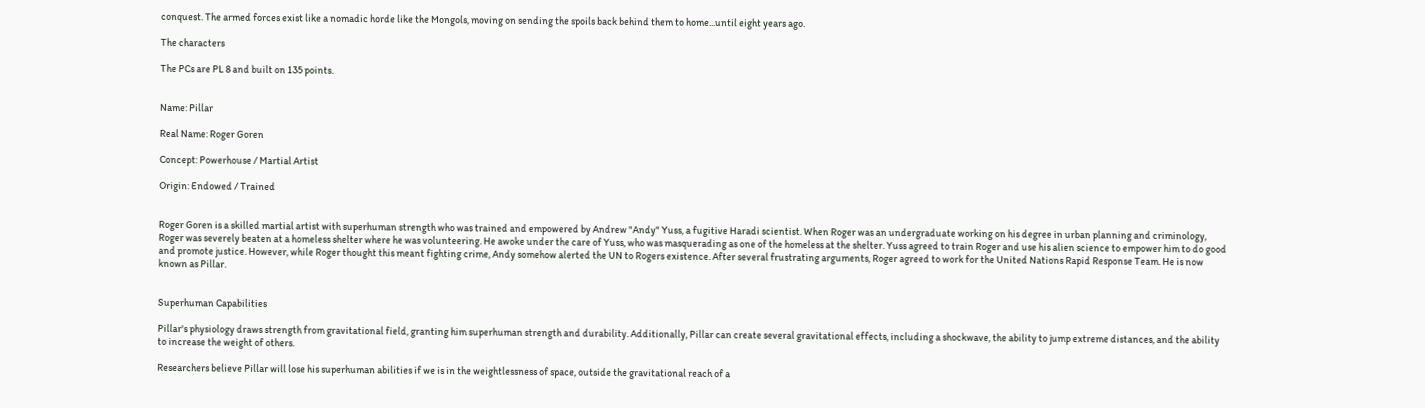conquest. The armed forces exist like a nomadic horde like the Mongols, moving on sending the spoils back behind them to home...until eight years ago.

The characters

The PCs are PL 8 and built on 135 points.


Name: Pillar

Real Name: Roger Goren

Concept: Powerhouse / Martial Artist

Origin: Endowed / Trained


Roger Goren is a skilled martial artist with superhuman strength who was trained and empowered by Andrew "Andy" Yuss, a fugitive Haradi scientist. When Roger was an undergraduate working on his degree in urban planning and criminology, Roger was severely beaten at a homeless shelter where he was volunteering. He awoke under the care of Yuss, who was masquerading as one of the homeless at the shelter. Yuss agreed to train Roger and use his alien science to empower him to do good and promote justice. However, while Roger thought this meant fighting crime, Andy somehow alerted the UN to Rogers existence. After several frustrating arguments, Roger agreed to work for the United Nations Rapid Response Team. He is now known as Pillar.


Superhuman Capabilities

Pillar's physiology draws strength from gravitational field, granting him superhuman strength and durability. Additionally, Pillar can create several gravitational effects, including a shockwave, the ability to jump extreme distances, and the ability to increase the weight of others.

Researchers believe Pillar will lose his superhuman abilities if we is in the weightlessness of space, outside the gravitational reach of a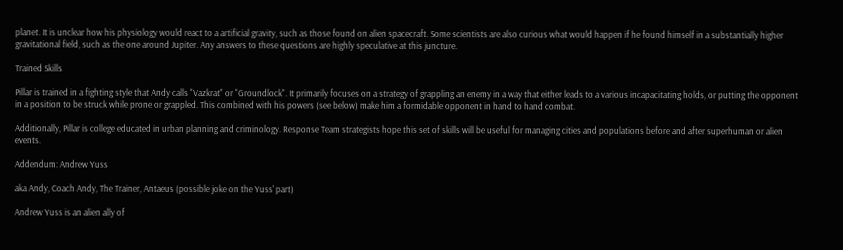planet. It is unclear how his physiology would react to a artificial gravity, such as those found on alien spacecraft. Some scientists are also curious what would happen if he found himself in a substantially higher gravitational field, such as the one around Jupiter. Any answers to these questions are highly speculative at this juncture.

Trained Skills

Pillar is trained in a fighting style that Andy calls "Vazkrat" or "Groundlock". It primarily focuses on a strategy of grappling an enemy in a way that either leads to a various incapacitating holds, or putting the opponent in a position to be struck while prone or grappled. This combined with his powers (see below) make him a formidable opponent in hand to hand combat.

Additionally, Pillar is college educated in urban planning and criminology. Response Team strategists hope this set of skills will be useful for managing cities and populations before and after superhuman or alien events.

Addendum: Andrew Yuss

aka Andy, Coach Andy, The Trainer, Antaeus (possible joke on the Yuss' part)

Andrew Yuss is an alien ally of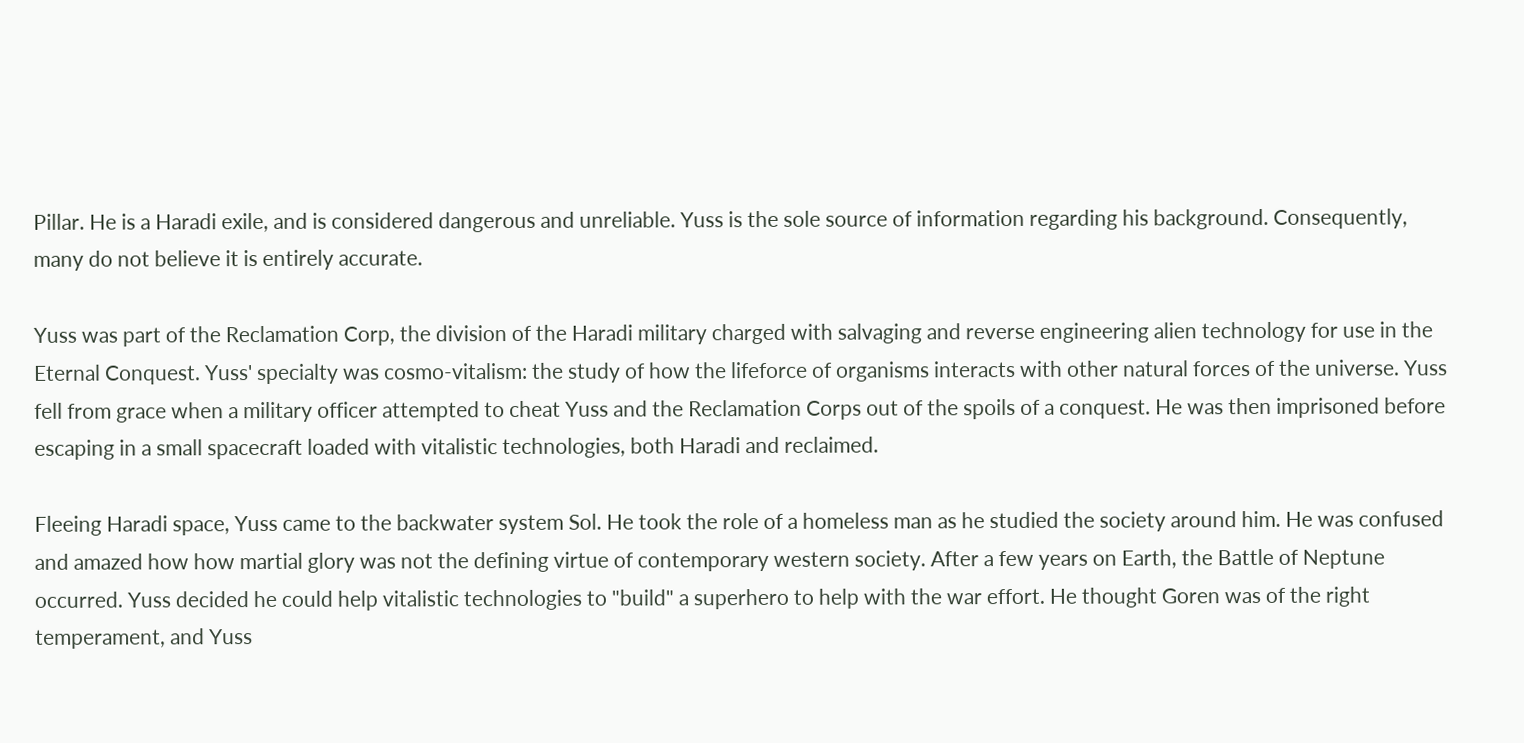Pillar. He is a Haradi exile, and is considered dangerous and unreliable. Yuss is the sole source of information regarding his background. Consequently, many do not believe it is entirely accurate.

Yuss was part of the Reclamation Corp, the division of the Haradi military charged with salvaging and reverse engineering alien technology for use in the Eternal Conquest. Yuss' specialty was cosmo-vitalism: the study of how the lifeforce of organisms interacts with other natural forces of the universe. Yuss fell from grace when a military officer attempted to cheat Yuss and the Reclamation Corps out of the spoils of a conquest. He was then imprisoned before escaping in a small spacecraft loaded with vitalistic technologies, both Haradi and reclaimed.

Fleeing Haradi space, Yuss came to the backwater system Sol. He took the role of a homeless man as he studied the society around him. He was confused and amazed how how martial glory was not the defining virtue of contemporary western society. After a few years on Earth, the Battle of Neptune occurred. Yuss decided he could help vitalistic technologies to "build" a superhero to help with the war effort. He thought Goren was of the right temperament, and Yuss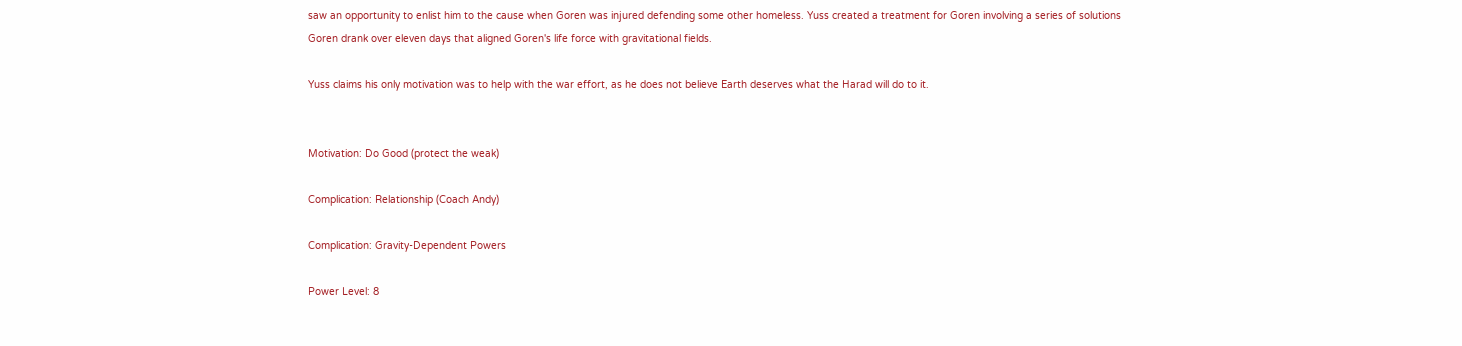saw an opportunity to enlist him to the cause when Goren was injured defending some other homeless. Yuss created a treatment for Goren involving a series of solutions Goren drank over eleven days that aligned Goren's life force with gravitational fields.

Yuss claims his only motivation was to help with the war effort, as he does not believe Earth deserves what the Harad will do to it.


Motivation: Do Good (protect the weak)

Complication: Relationship (Coach Andy)

Complication: Gravity-Dependent Powers

Power Level: 8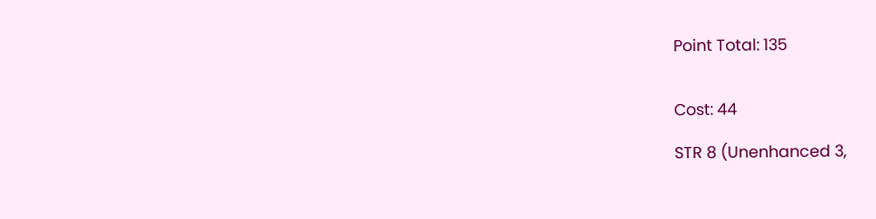Point Total: 135


Cost: 44

STR 8 (Unenhanced 3,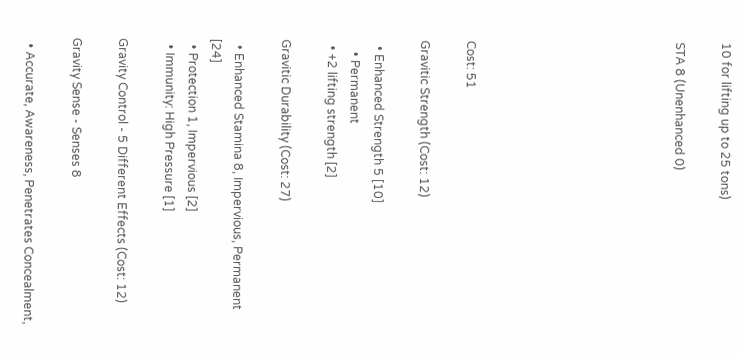10 for lifting up to 25 tons)

STA 8 (Unenhanced 0)








Cost: 51

Gravitic Strength (Cost: 12)

  • Enhanced Strength 5 [10]
    • Permanent
  • +2 lifting strength [2]

Gravitic Durability (Cost: 27)

  • Enhanced Stamina 8, Impervious, Permanent [24]
  • Protection 1, Impervious [2]
  • Immunity: High Pressure [1]

Gravity Control - 5 Different Effects (Cost: 12)

Gravity Sense - Senses 8

  • Accurate, Awareness, Penetrates Concealment,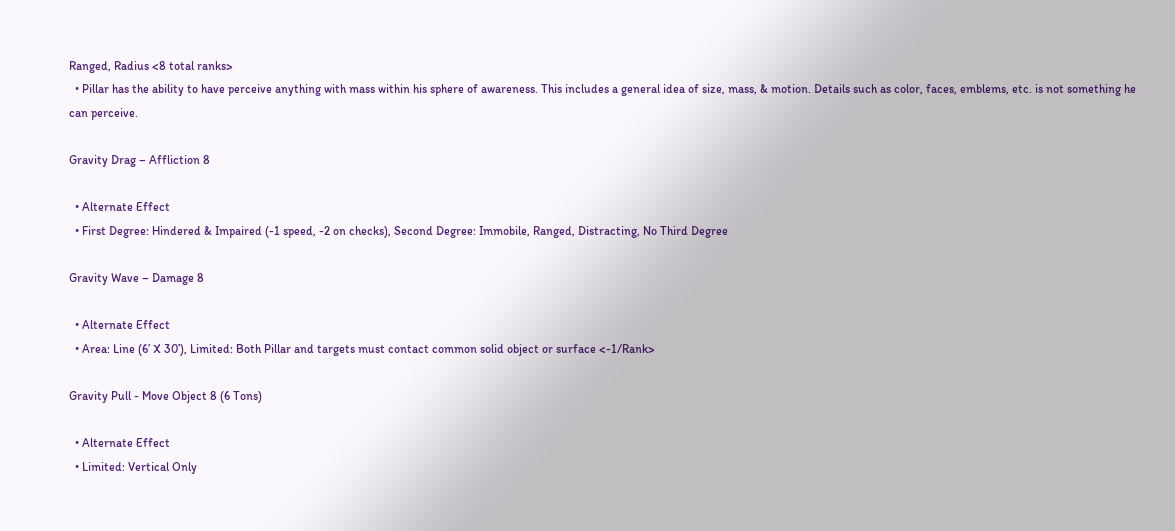Ranged, Radius <8 total ranks>
  • Pillar has the ability to have perceive anything with mass within his sphere of awareness. This includes a general idea of size, mass, & motion. Details such as color, faces, emblems, etc. is not something he can perceive.

Gravity Drag – Affliction 8

  • Alternate Effect
  • First Degree: Hindered & Impaired (-1 speed, -2 on checks), Second Degree: Immobile, Ranged, Distracting, No Third Degree

Gravity Wave – Damage 8

  • Alternate Effect
  • Area: Line (6’ X 30’), Limited: Both Pillar and targets must contact common solid object or surface <-1/Rank>

Gravity Pull - Move Object 8 (6 Tons)

  • Alternate Effect
  • Limited: Vertical Only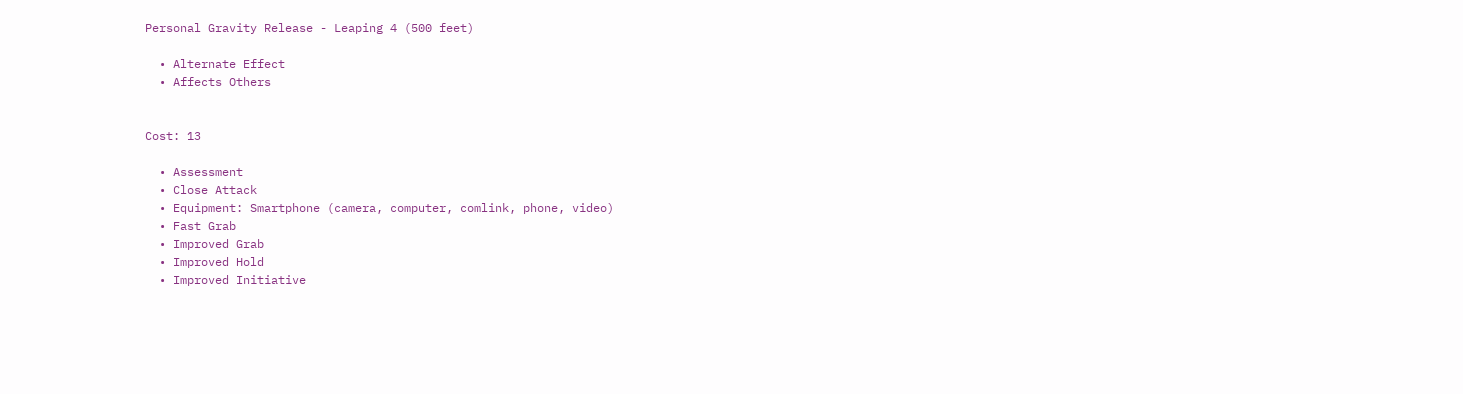Personal Gravity Release - Leaping 4 (500 feet)

  • Alternate Effect
  • Affects Others


Cost: 13

  • Assessment
  • Close Attack
  • Equipment: Smartphone (camera, computer, comlink, phone, video)
  • Fast Grab
  • Improved Grab
  • Improved Hold
  • Improved Initiative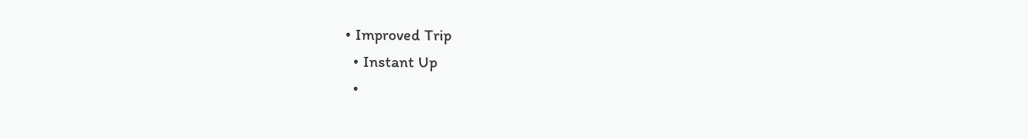• Improved Trip
  • Instant Up
  •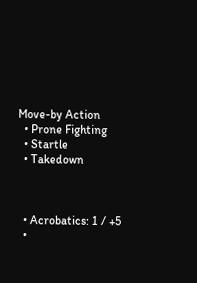Move-by Action
  • Prone Fighting
  • Startle
  • Takedown



  • Acrobatics: 1 / +5
  •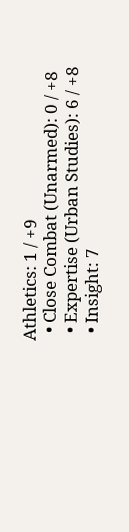Athletics: 1 / +9
  • Close Combat (Unarmed): 0 / +8
  • Expertise (Urban Studies): 6 / +8
  • Insight: 7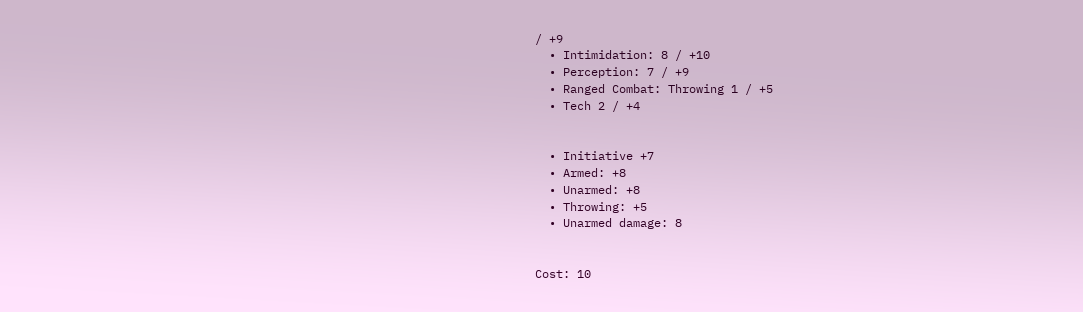/ +9
  • Intimidation: 8 / +10
  • Perception: 7 / +9
  • Ranged Combat: Throwing 1 / +5
  • Tech 2 / +4


  • Initiative +7
  • Armed: +8
  • Unarmed: +8
  • Throwing: +5
  • Unarmed damage: 8


Cost: 10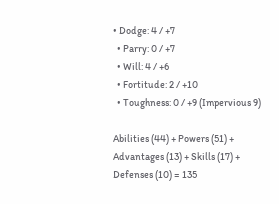• Dodge: 4 / +7
  • Parry: 0 / +7
  • Will: 4 / +6
  • Fortitude: 2 / +10
  • Toughness: 0 / +9 (Impervious 9)

Abilities (44) + Powers (51) + Advantages (13) + Skills (17) + Defenses (10) = 135